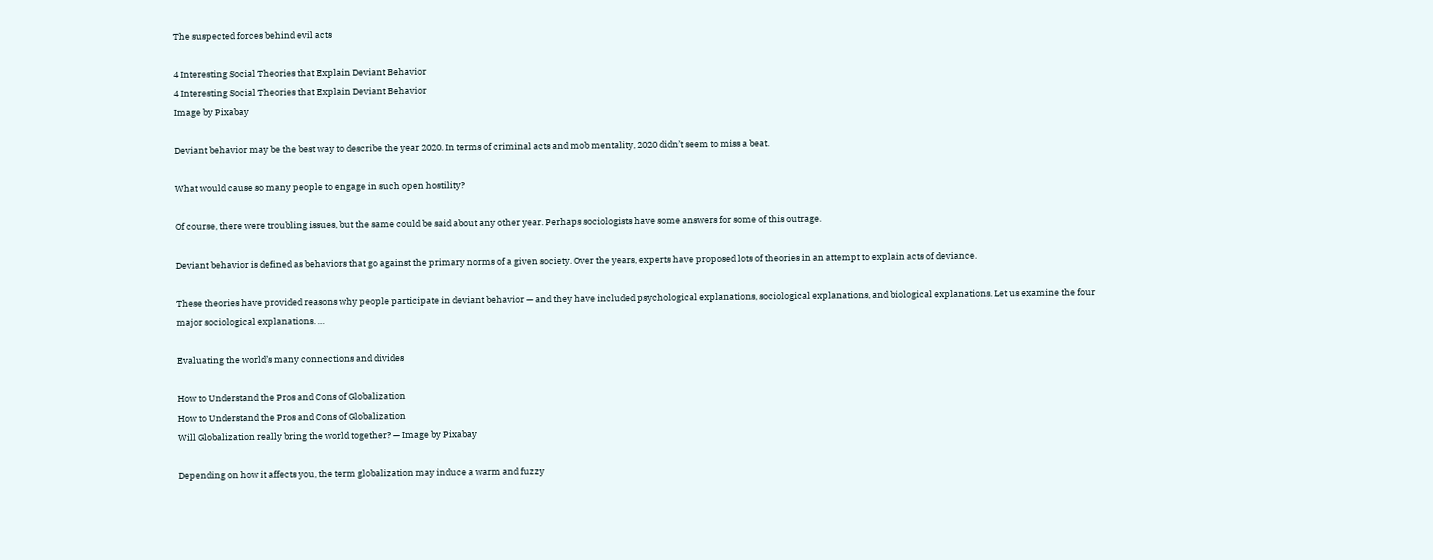The suspected forces behind evil acts

4 Interesting Social Theories that Explain Deviant Behavior
4 Interesting Social Theories that Explain Deviant Behavior
Image by Pixabay

Deviant behavior may be the best way to describe the year 2020. In terms of criminal acts and mob mentality, 2020 didn’t seem to miss a beat.

What would cause so many people to engage in such open hostility?

Of course, there were troubling issues, but the same could be said about any other year. Perhaps sociologists have some answers for some of this outrage.

Deviant behavior is defined as behaviors that go against the primary norms of a given society. Over the years, experts have proposed lots of theories in an attempt to explain acts of deviance.

These theories have provided reasons why people participate in deviant behavior — and they have included psychological explanations, sociological explanations, and biological explanations. Let us examine the four major sociological explanations. …

Evaluating the world’s many connections and divides

How to Understand the Pros and Cons of Globalization
How to Understand the Pros and Cons of Globalization
Will Globalization really bring the world together? — Image by Pixabay

Depending on how it affects you, the term globalization may induce a warm and fuzzy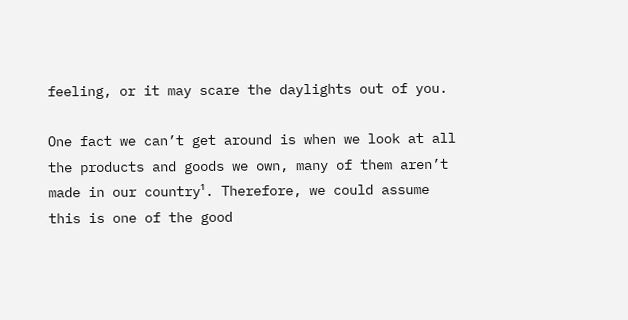feeling, or it may scare the daylights out of you.

One fact we can’t get around is when we look at all the products and goods we own, many of them aren’t made in our country¹. Therefore, we could assume this is one of the good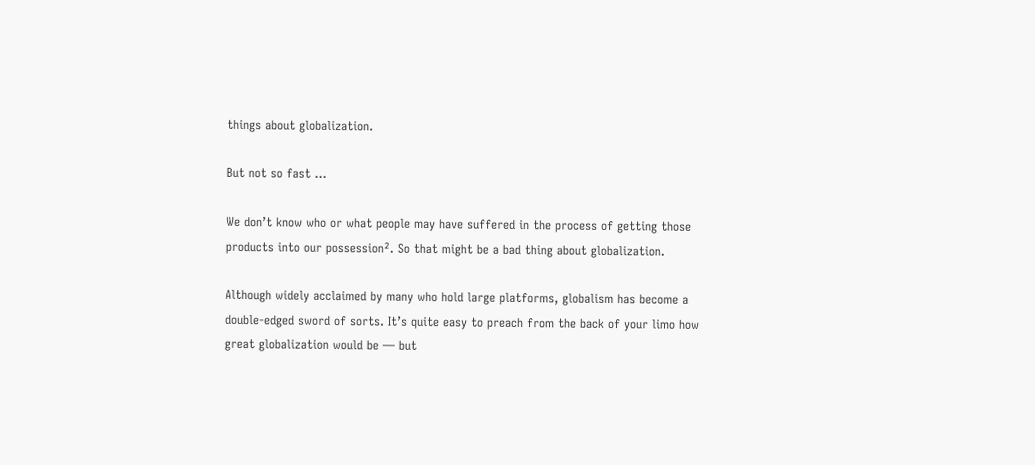things about globalization.

But not so fast …

We don’t know who or what people may have suffered in the process of getting those products into our possession². So that might be a bad thing about globalization.

Although widely acclaimed by many who hold large platforms, globalism has become a double-edged sword of sorts. It’s quite easy to preach from the back of your limo how great globalization would be — but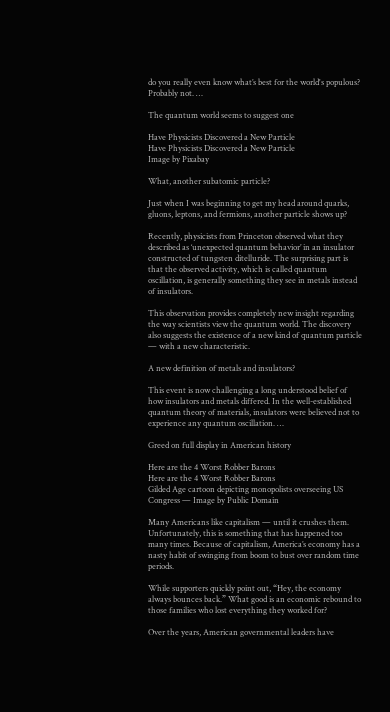do you really even know what’s best for the world's populous? Probably not. …

The quantum world seems to suggest one

Have Physicists Discovered a New Particle
Have Physicists Discovered a New Particle
Image by Pixabay

What, another subatomic particle?

Just when I was beginning to get my head around quarks, gluons, leptons, and fermions, another particle shows up?

Recently, physicists from Princeton observed what they described as ‘unexpected quantum behavior’ in an insulator constructed of tungsten ditelluride. The surprising part is that the observed activity, which is called quantum oscillation, is generally something they see in metals instead of insulators.

This observation provides completely new insight regarding the way scientists view the quantum world. The discovery also suggests the existence of a new kind of quantum particle — with a new characteristic.

A new definition of metals and insulators?

This event is now challenging a long understood belief of how insulators and metals differed. In the well-established quantum theory of materials, insulators were believed not to experience any quantum oscillation. …

Greed on full display in American history

Here are the 4 Worst Robber Barons
Here are the 4 Worst Robber Barons
Gilded Age cartoon depicting monopolists overseeing US Congress — Image by Public Domain

Many Americans like capitalism — until it crushes them. Unfortunately, this is something that has happened too many times. Because of capitalism, America’s economy has a nasty habit of swinging from boom to bust over random time periods.

While supporters quickly point out, “Hey, the economy always bounces back.” What good is an economic rebound to those families who lost everything they worked for?

Over the years, American governmental leaders have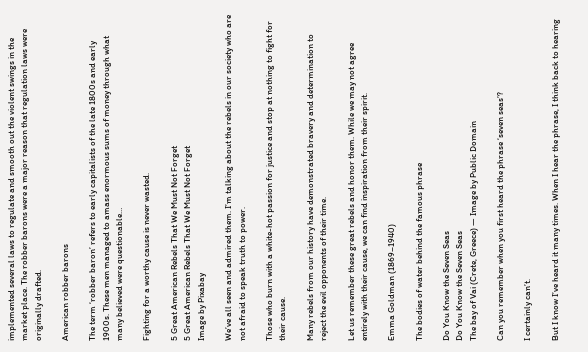implemented several laws to regulate and smooth out the violent swings in the market place. The robber barons were a major reason that regulation laws were originally drafted.

American robber barons

The term ‘robber baron’ refers to early capitalists of the late 1800s and early 1900s. These men managed to amass enormous sums of money through what many believed were questionable…

Fighting for a worthy cause is never wasted.

5 Great American Rebels That We Must Not Forget
5 Great American Rebels That We Must Not Forget
Image by Pixabay

We’ve all seen and admired them. I’m talking about the rebels in our society who are not afraid to speak truth to power.

Those who burn with a white-hot passion for justice and stop at nothing to fight for their cause.

Many rebels from our history have demonstrated bravery and determination to reject the evil opponents of their time.

Let us remember these great rebels and honor them. While we may not agree entirely with their cause, we can find inspiration from their spirit.

Emma Goldman (1869–1940)

The bodies of water behind the famous phrase

Do You Know the Seven Seas
Do You Know the Seven Seas
The bay of Vai (Crete, Greece) — Image by Public Domain

Can you remember when you first heard the phrase ‘seven seas’?

I certainly can’t.

But I know I’ve heard it many times. When I hear the phrase, I think back to hearing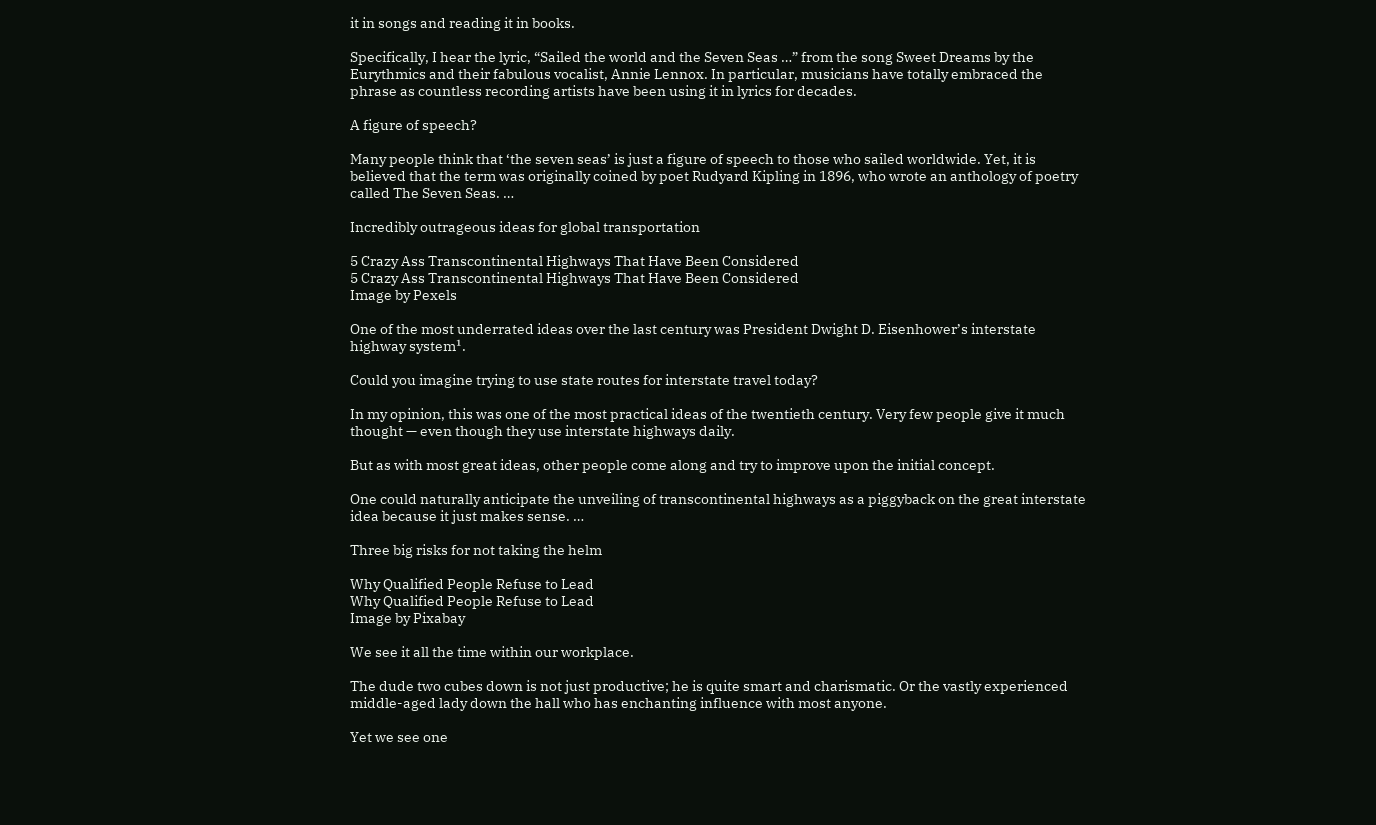it in songs and reading it in books.

Specifically, I hear the lyric, “Sailed the world and the Seven Seas …” from the song Sweet Dreams by the Eurythmics and their fabulous vocalist, Annie Lennox. In particular, musicians have totally embraced the phrase as countless recording artists have been using it in lyrics for decades.

A figure of speech?

Many people think that ‘the seven seas’ is just a figure of speech to those who sailed worldwide. Yet, it is believed that the term was originally coined by poet Rudyard Kipling in 1896, who wrote an anthology of poetry called The Seven Seas. …

Incredibly outrageous ideas for global transportation

5 Crazy Ass Transcontinental Highways That Have Been Considered
5 Crazy Ass Transcontinental Highways That Have Been Considered
Image by Pexels

One of the most underrated ideas over the last century was President Dwight D. Eisenhower’s interstate highway system¹.

Could you imagine trying to use state routes for interstate travel today?

In my opinion, this was one of the most practical ideas of the twentieth century. Very few people give it much thought — even though they use interstate highways daily.

But as with most great ideas, other people come along and try to improve upon the initial concept.

One could naturally anticipate the unveiling of transcontinental highways as a piggyback on the great interstate idea because it just makes sense. …

Three big risks for not taking the helm

Why Qualified People Refuse to Lead
Why Qualified People Refuse to Lead
Image by Pixabay

We see it all the time within our workplace.

The dude two cubes down is not just productive; he is quite smart and charismatic. Or the vastly experienced middle-aged lady down the hall who has enchanting influence with most anyone.

Yet we see one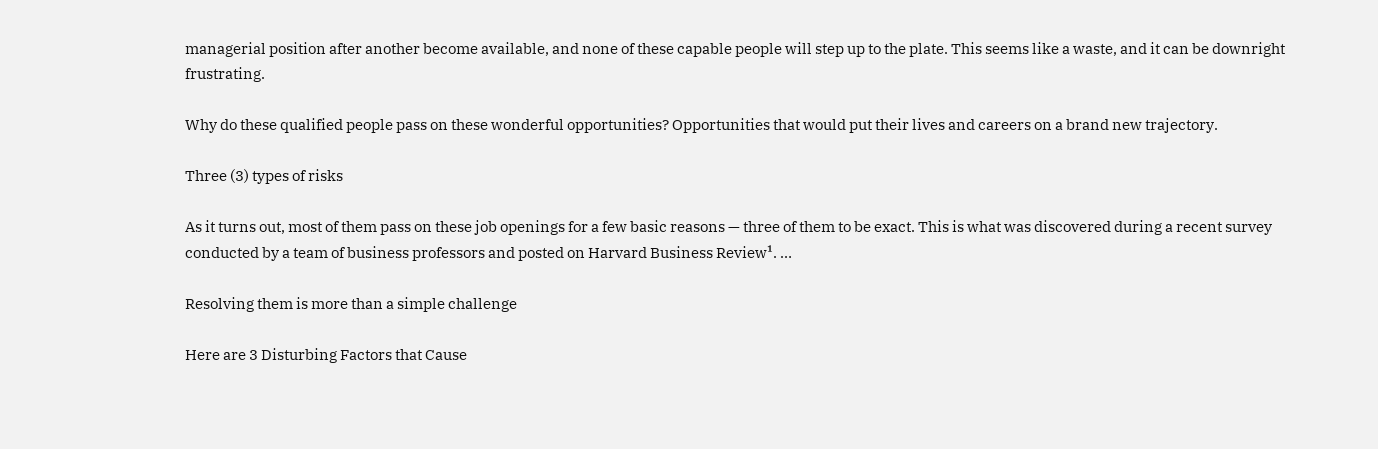managerial position after another become available, and none of these capable people will step up to the plate. This seems like a waste, and it can be downright frustrating.

Why do these qualified people pass on these wonderful opportunities? Opportunities that would put their lives and careers on a brand new trajectory.

Three (3) types of risks

As it turns out, most of them pass on these job openings for a few basic reasons — three of them to be exact. This is what was discovered during a recent survey conducted by a team of business professors and posted on Harvard Business Review¹. …

Resolving them is more than a simple challenge

Here are 3 Disturbing Factors that Cause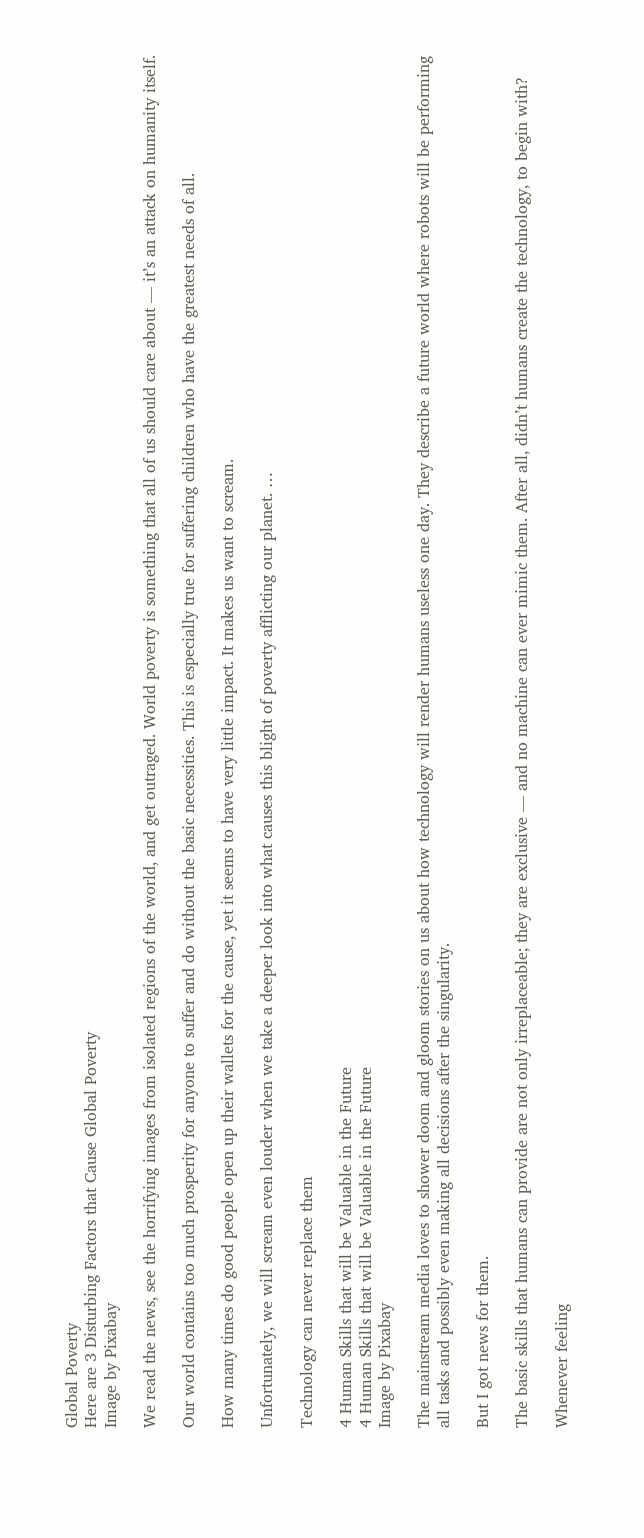Global Poverty
Here are 3 Disturbing Factors that Cause Global Poverty
Image by Pixabay

We read the news, see the horrifying images from isolated regions of the world, and get outraged. World poverty is something that all of us should care about — it’s an attack on humanity itself.

Our world contains too much prosperity for anyone to suffer and do without the basic necessities. This is especially true for suffering children who have the greatest needs of all.

How many times do good people open up their wallets for the cause, yet it seems to have very little impact. It makes us want to scream.

Unfortunately, we will scream even louder when we take a deeper look into what causes this blight of poverty afflicting our planet. …

Technology can never replace them

4 Human Skills that will be Valuable in the Future
4 Human Skills that will be Valuable in the Future
Image by Pixabay

The mainstream media loves to shower doom and gloom stories on us about how technology will render humans useless one day. They describe a future world where robots will be performing all tasks and possibly even making all decisions after the singularity.

But I got news for them.

The basic skills that humans can provide are not only irreplaceable; they are exclusive — and no machine can ever mimic them. After all, didn’t humans create the technology, to begin with?

Whenever feeling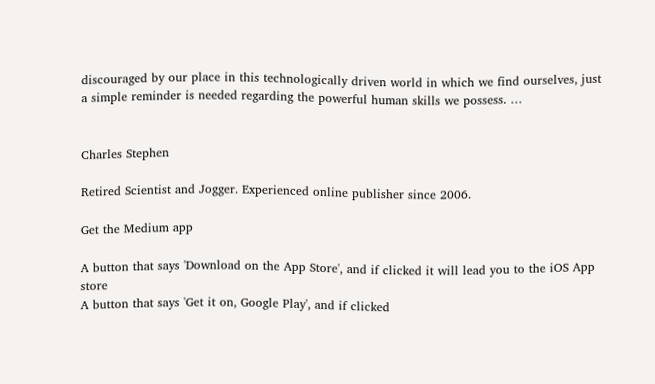discouraged by our place in this technologically driven world in which we find ourselves, just a simple reminder is needed regarding the powerful human skills we possess. …


Charles Stephen

Retired Scientist and Jogger. Experienced online publisher since 2006.

Get the Medium app

A button that says 'Download on the App Store', and if clicked it will lead you to the iOS App store
A button that says 'Get it on, Google Play', and if clicked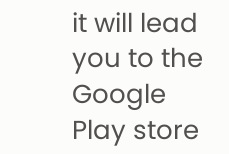it will lead you to the Google Play store